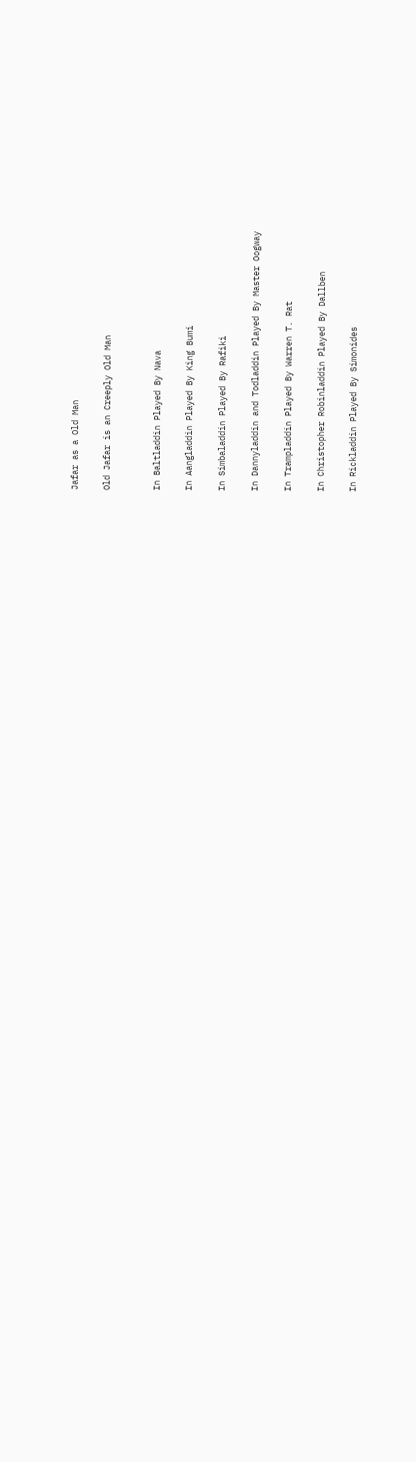Jafar as a Old Man

Old Jafar is an Creeply Old Man


In Baltladdin Played By Nava

In Aangladdin Played By King Bumi

In Simbaladdin Played By Rafiki

In Dannyladdin and Todladdin Played By Master Oogway

In Trampladdin Played By Warren T. Rat

In Christopher Robinladdin Played By Dallben

In Rickladdin Played By Simonides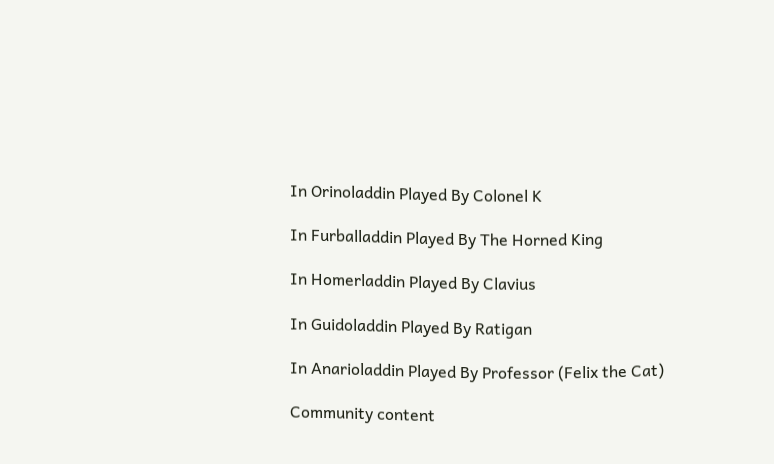In Orinoladdin Played By Colonel K

In Furballaddin Played By The Horned King

In Homerladdin Played By Clavius

In Guidoladdin Played By Ratigan

In Anarioladdin Played By Professor (Felix the Cat)

Community content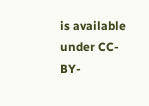is available under CC-BY-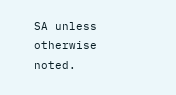SA unless otherwise noted.